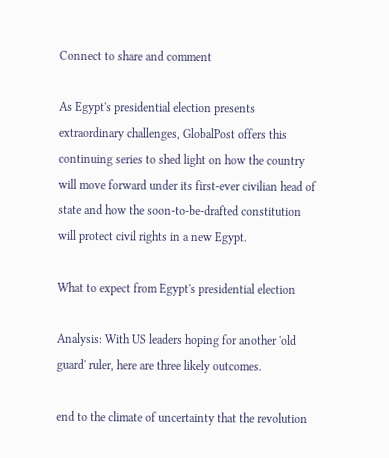Connect to share and comment

As Egypt's presidential election presents extraordinary challenges, GlobalPost offers this continuing series to shed light on how the country will move forward under its first-ever civilian head of state and how the soon-to-be-drafted constitution will protect civil rights in a new Egypt.

What to expect from Egypt's presidential election

Analysis: With US leaders hoping for another 'old guard' ruler, here are three likely outcomes.

end to the climate of uncertainty that the revolution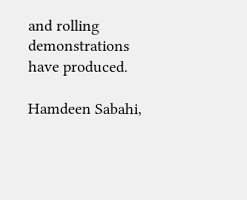and rolling demonstrations have produced.

Hamdeen Sabahi,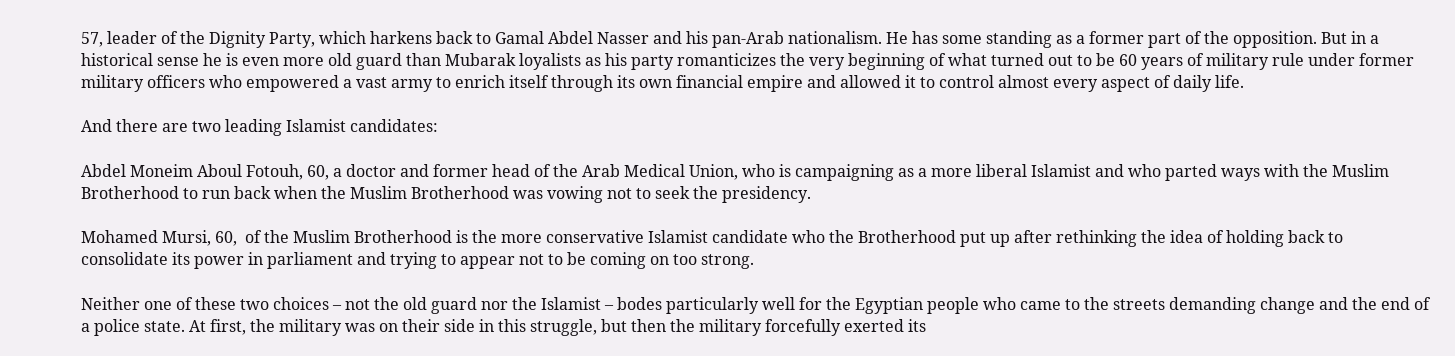57, leader of the Dignity Party, which harkens back to Gamal Abdel Nasser and his pan-Arab nationalism. He has some standing as a former part of the opposition. But in a historical sense he is even more old guard than Mubarak loyalists as his party romanticizes the very beginning of what turned out to be 60 years of military rule under former military officers who empowered a vast army to enrich itself through its own financial empire and allowed it to control almost every aspect of daily life.

And there are two leading Islamist candidates:

Abdel Moneim Aboul Fotouh, 60, a doctor and former head of the Arab Medical Union, who is campaigning as a more liberal Islamist and who parted ways with the Muslim Brotherhood to run back when the Muslim Brotherhood was vowing not to seek the presidency.

Mohamed Mursi, 60,  of the Muslim Brotherhood is the more conservative Islamist candidate who the Brotherhood put up after rethinking the idea of holding back to consolidate its power in parliament and trying to appear not to be coming on too strong.

Neither one of these two choices – not the old guard nor the Islamist – bodes particularly well for the Egyptian people who came to the streets demanding change and the end of a police state. At first, the military was on their side in this struggle, but then the military forcefully exerted its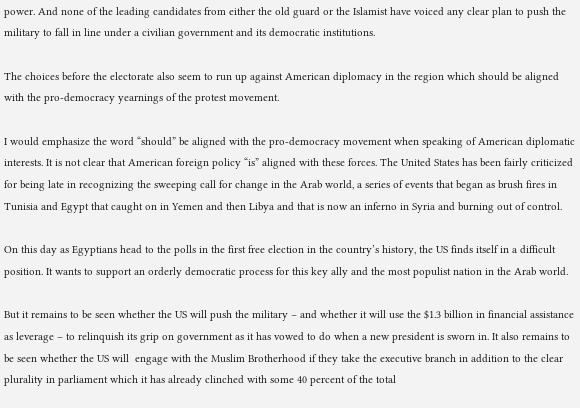power. And none of the leading candidates from either the old guard or the Islamist have voiced any clear plan to push the military to fall in line under a civilian government and its democratic institutions.

The choices before the electorate also seem to run up against American diplomacy in the region which should be aligned with the pro-democracy yearnings of the protest movement.

I would emphasize the word “should” be aligned with the pro-democracy movement when speaking of American diplomatic interests. It is not clear that American foreign policy “is” aligned with these forces. The United States has been fairly criticized for being late in recognizing the sweeping call for change in the Arab world, a series of events that began as brush fires in Tunisia and Egypt that caught on in Yemen and then Libya and that is now an inferno in Syria and burning out of control.

On this day as Egyptians head to the polls in the first free election in the country’s history, the US finds itself in a difficult position. It wants to support an orderly democratic process for this key ally and the most populist nation in the Arab world.

But it remains to be seen whether the US will push the military – and whether it will use the $1.3 billion in financial assistance as leverage – to relinquish its grip on government as it has vowed to do when a new president is sworn in. It also remains to be seen whether the US will  engage with the Muslim Brotherhood if they take the executive branch in addition to the clear plurality in parliament which it has already clinched with some 40 percent of the total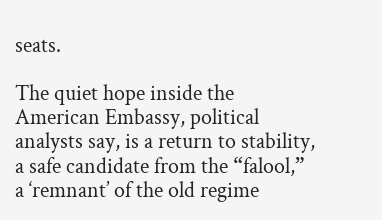seats.

The quiet hope inside the American Embassy, political analysts say, is a return to stability, a safe candidate from the “falool,” a ‘remnant’ of the old regime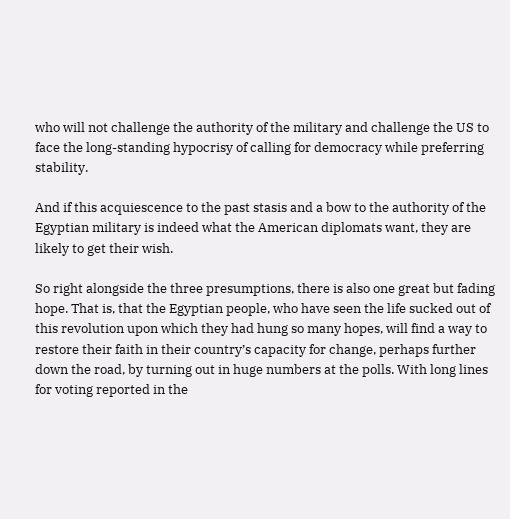who will not challenge the authority of the military and challenge the US to face the long-standing hypocrisy of calling for democracy while preferring stability.

And if this acquiescence to the past stasis and a bow to the authority of the Egyptian military is indeed what the American diplomats want, they are likely to get their wish.

So right alongside the three presumptions, there is also one great but fading hope. That is, that the Egyptian people, who have seen the life sucked out of this revolution upon which they had hung so many hopes, will find a way to restore their faith in their country’s capacity for change, perhaps further down the road, by turning out in huge numbers at the polls. With long lines for voting reported in the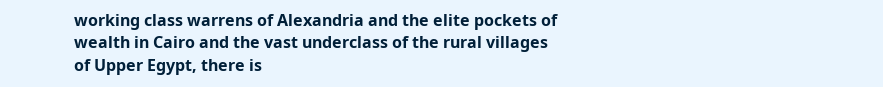working class warrens of Alexandria and the elite pockets of wealth in Cairo and the vast underclass of the rural villages of Upper Egypt, there is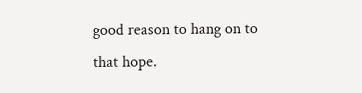good reason to hang on to that hope.